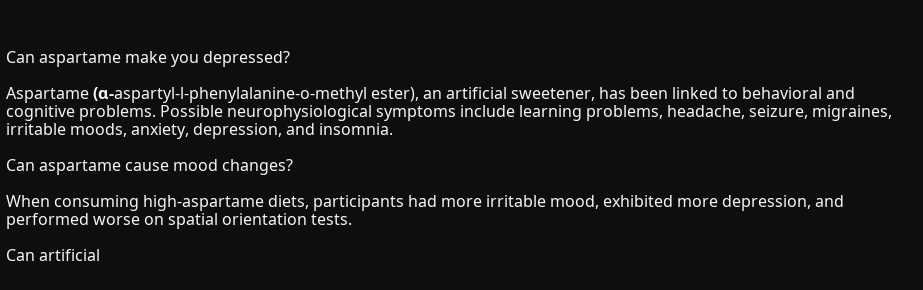Can aspartame make you depressed?

Aspartame (α-aspartyl-l-phenylalanine-o-methyl ester), an artificial sweetener, has been linked to behavioral and cognitive problems. Possible neurophysiological symptoms include learning problems, headache, seizure, migraines, irritable moods, anxiety, depression, and insomnia.

Can aspartame cause mood changes?

When consuming high-aspartame diets, participants had more irritable mood, exhibited more depression, and performed worse on spatial orientation tests.

Can artificial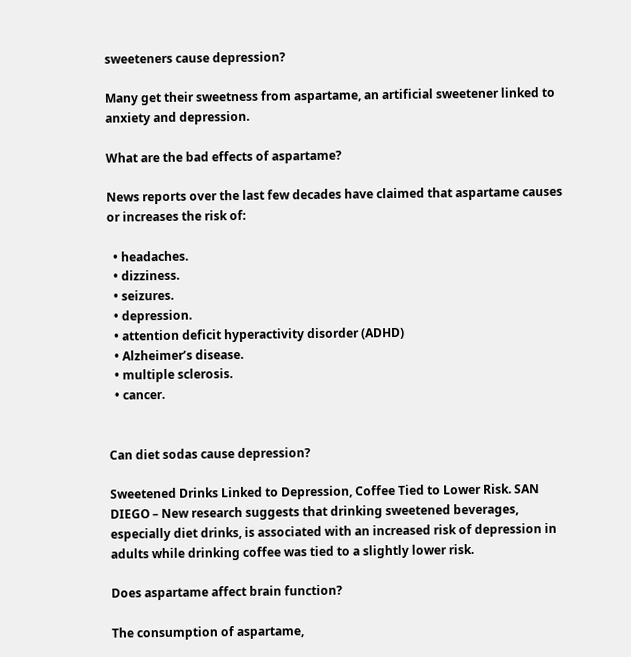sweeteners cause depression?

Many get their sweetness from aspartame, an artificial sweetener linked to anxiety and depression.

What are the bad effects of aspartame?

News reports over the last few decades have claimed that aspartame causes or increases the risk of:

  • headaches.
  • dizziness.
  • seizures.
  • depression.
  • attention deficit hyperactivity disorder (ADHD)
  • Alzheimer’s disease.
  • multiple sclerosis.
  • cancer.


Can diet sodas cause depression?

Sweetened Drinks Linked to Depression, Coffee Tied to Lower Risk. SAN DIEGO – New research suggests that drinking sweetened beverages, especially diet drinks, is associated with an increased risk of depression in adults while drinking coffee was tied to a slightly lower risk.

Does aspartame affect brain function?

The consumption of aspartame,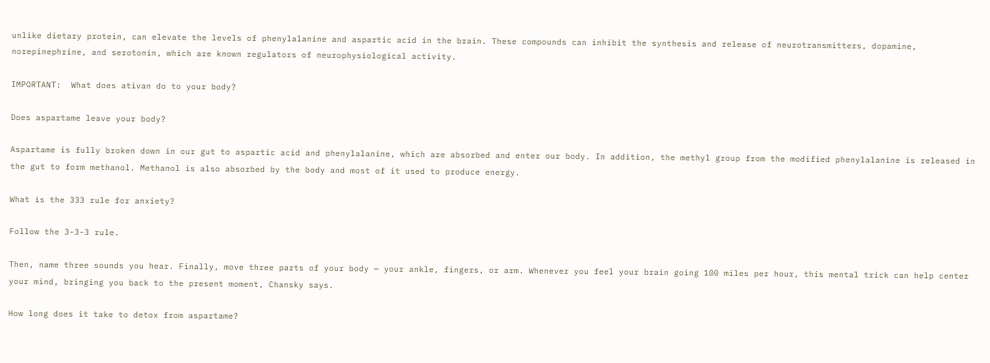unlike dietary protein, can elevate the levels of phenylalanine and aspartic acid in the brain. These compounds can inhibit the synthesis and release of neurotransmitters, dopamine, norepinephrine, and serotonin, which are known regulators of neurophysiological activity.

IMPORTANT:  What does ativan do to your body?

Does aspartame leave your body?

Aspartame is fully broken down in our gut to aspartic acid and phenylalanine, which are absorbed and enter our body. In addition, the methyl group from the modified phenylalanine is released in the gut to form methanol. Methanol is also absorbed by the body and most of it used to produce energy.

What is the 333 rule for anxiety?

Follow the 3-3-3 rule.

Then, name three sounds you hear. Finally, move three parts of your body — your ankle, fingers, or arm. Whenever you feel your brain going 100 miles per hour, this mental trick can help center your mind, bringing you back to the present moment, Chansky says.

How long does it take to detox from aspartame?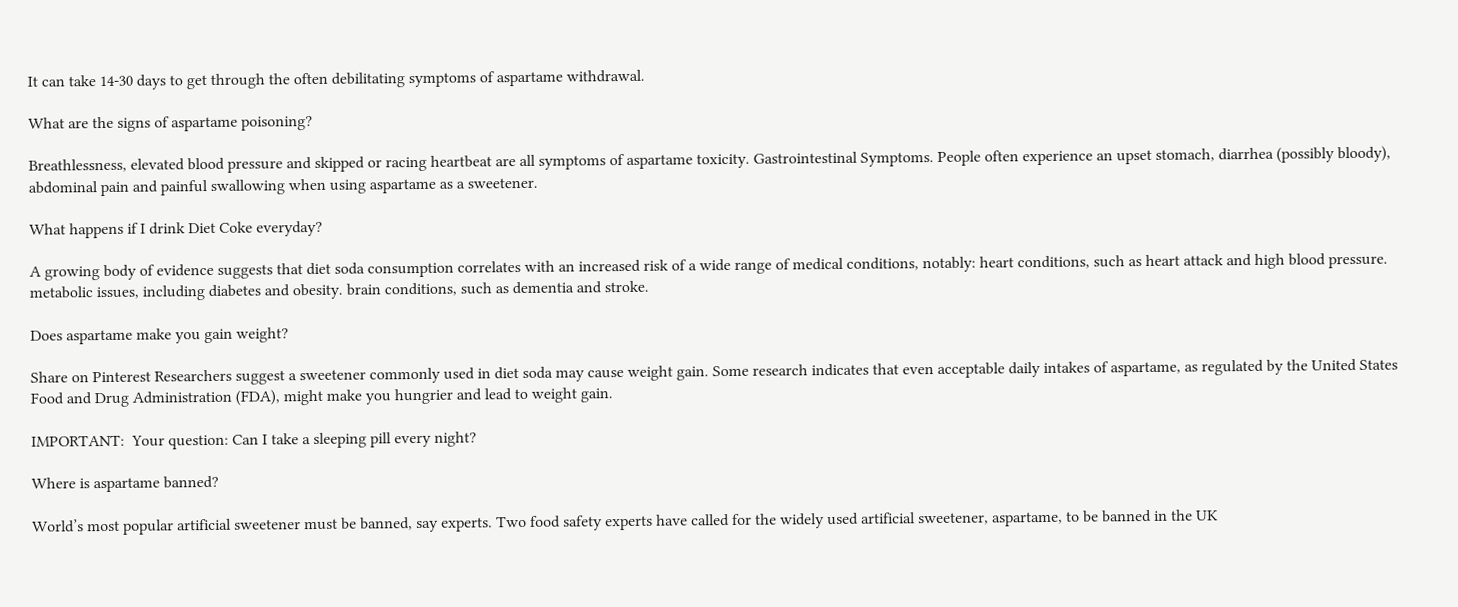It can take 14-30 days to get through the often debilitating symptoms of aspartame withdrawal.

What are the signs of aspartame poisoning?

Breathlessness, elevated blood pressure and skipped or racing heartbeat are all symptoms of aspartame toxicity. Gastrointestinal Symptoms. People often experience an upset stomach, diarrhea (possibly bloody), abdominal pain and painful swallowing when using aspartame as a sweetener.

What happens if I drink Diet Coke everyday?

A growing body of evidence suggests that diet soda consumption correlates with an increased risk of a wide range of medical conditions, notably: heart conditions, such as heart attack and high blood pressure. metabolic issues, including diabetes and obesity. brain conditions, such as dementia and stroke.

Does aspartame make you gain weight?

Share on Pinterest Researchers suggest a sweetener commonly used in diet soda may cause weight gain. Some research indicates that even acceptable daily intakes of aspartame, as regulated by the United States Food and Drug Administration (FDA), might make you hungrier and lead to weight gain.

IMPORTANT:  Your question: Can I take a sleeping pill every night?

Where is aspartame banned?

World’s most popular artificial sweetener must be banned, say experts. Two food safety experts have called for the widely used artificial sweetener, aspartame, to be banned in the UK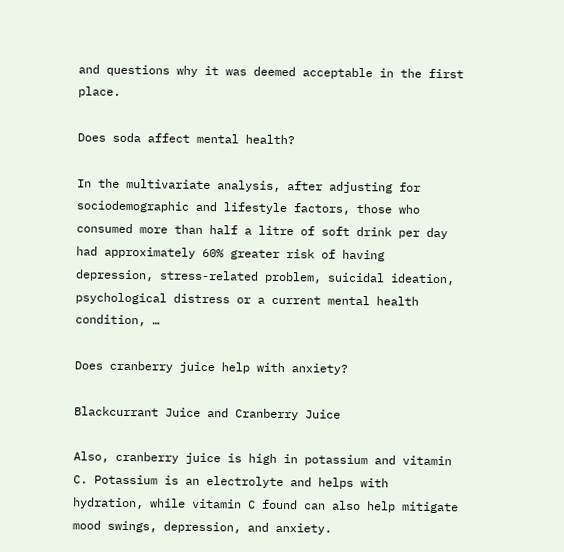and questions why it was deemed acceptable in the first place.

Does soda affect mental health?

In the multivariate analysis, after adjusting for sociodemographic and lifestyle factors, those who consumed more than half a litre of soft drink per day had approximately 60% greater risk of having depression, stress-related problem, suicidal ideation, psychological distress or a current mental health condition, …

Does cranberry juice help with anxiety?

Blackcurrant Juice and Cranberry Juice

Also, cranberry juice is high in potassium and vitamin C. Potassium is an electrolyte and helps with hydration, while vitamin C found can also help mitigate mood swings, depression, and anxiety.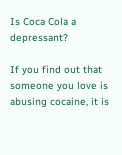Is Coca Cola a depressant?

If you find out that someone you love is abusing cocaine, it is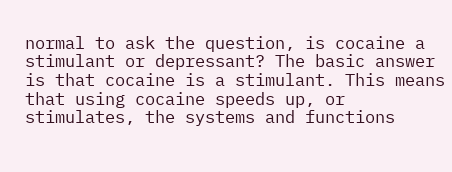normal to ask the question, is cocaine a stimulant or depressant? The basic answer is that cocaine is a stimulant. This means that using cocaine speeds up, or stimulates, the systems and functions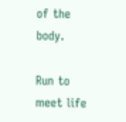of the body.

Run to meet life